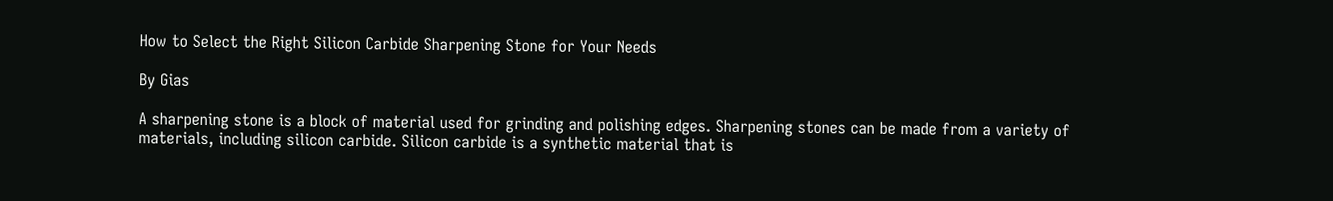How to Select the Right Silicon Carbide Sharpening Stone for Your Needs

By Gias

A sharpening stone is a block of material used for grinding and polishing edges. Sharpening stones can be made from a variety of materials, including silicon carbide. Silicon carbide is a synthetic material that is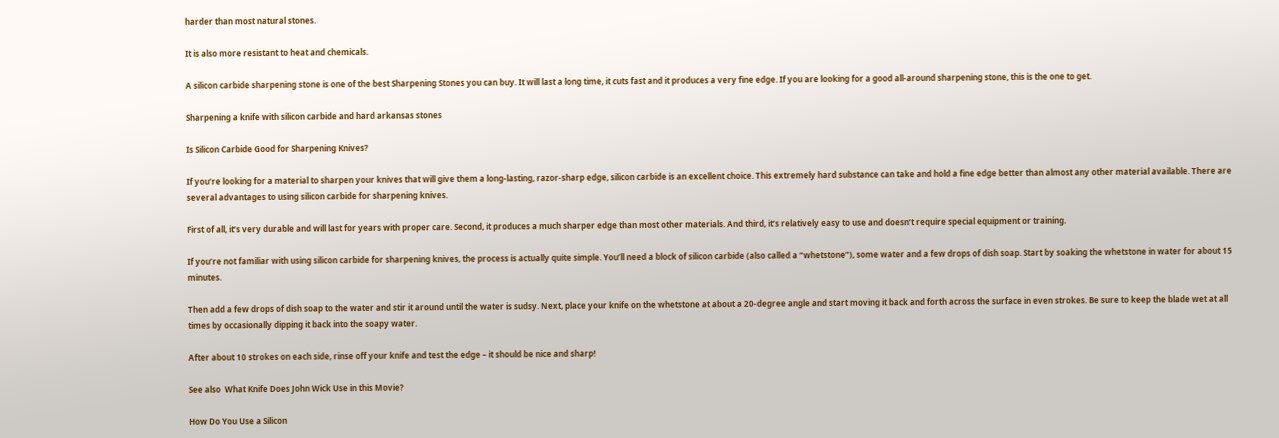harder than most natural stones.

It is also more resistant to heat and chemicals.

A silicon carbide sharpening stone is one of the best Sharpening Stones you can buy. It will last a long time, it cuts fast and it produces a very fine edge. If you are looking for a good all-around sharpening stone, this is the one to get.

Sharpening a knife with silicon carbide and hard arkansas stones

Is Silicon Carbide Good for Sharpening Knives?

If you’re looking for a material to sharpen your knives that will give them a long-lasting, razor-sharp edge, silicon carbide is an excellent choice. This extremely hard substance can take and hold a fine edge better than almost any other material available. There are several advantages to using silicon carbide for sharpening knives.

First of all, it’s very durable and will last for years with proper care. Second, it produces a much sharper edge than most other materials. And third, it’s relatively easy to use and doesn’t require special equipment or training.

If you’re not familiar with using silicon carbide for sharpening knives, the process is actually quite simple. You’ll need a block of silicon carbide (also called a “whetstone”), some water and a few drops of dish soap. Start by soaking the whetstone in water for about 15 minutes.

Then add a few drops of dish soap to the water and stir it around until the water is sudsy. Next, place your knife on the whetstone at about a 20-degree angle and start moving it back and forth across the surface in even strokes. Be sure to keep the blade wet at all times by occasionally dipping it back into the soapy water.

After about 10 strokes on each side, rinse off your knife and test the edge – it should be nice and sharp!

See also  What Knife Does John Wick Use in this Movie?

How Do You Use a Silicon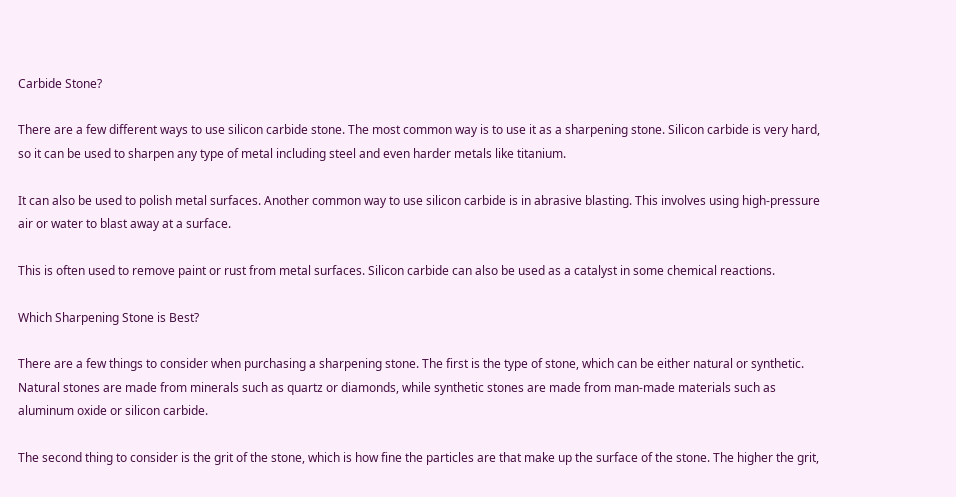Carbide Stone?

There are a few different ways to use silicon carbide stone. The most common way is to use it as a sharpening stone. Silicon carbide is very hard, so it can be used to sharpen any type of metal including steel and even harder metals like titanium.

It can also be used to polish metal surfaces. Another common way to use silicon carbide is in abrasive blasting. This involves using high-pressure air or water to blast away at a surface.

This is often used to remove paint or rust from metal surfaces. Silicon carbide can also be used as a catalyst in some chemical reactions.

Which Sharpening Stone is Best?

There are a few things to consider when purchasing a sharpening stone. The first is the type of stone, which can be either natural or synthetic. Natural stones are made from minerals such as quartz or diamonds, while synthetic stones are made from man-made materials such as aluminum oxide or silicon carbide.

The second thing to consider is the grit of the stone, which is how fine the particles are that make up the surface of the stone. The higher the grit,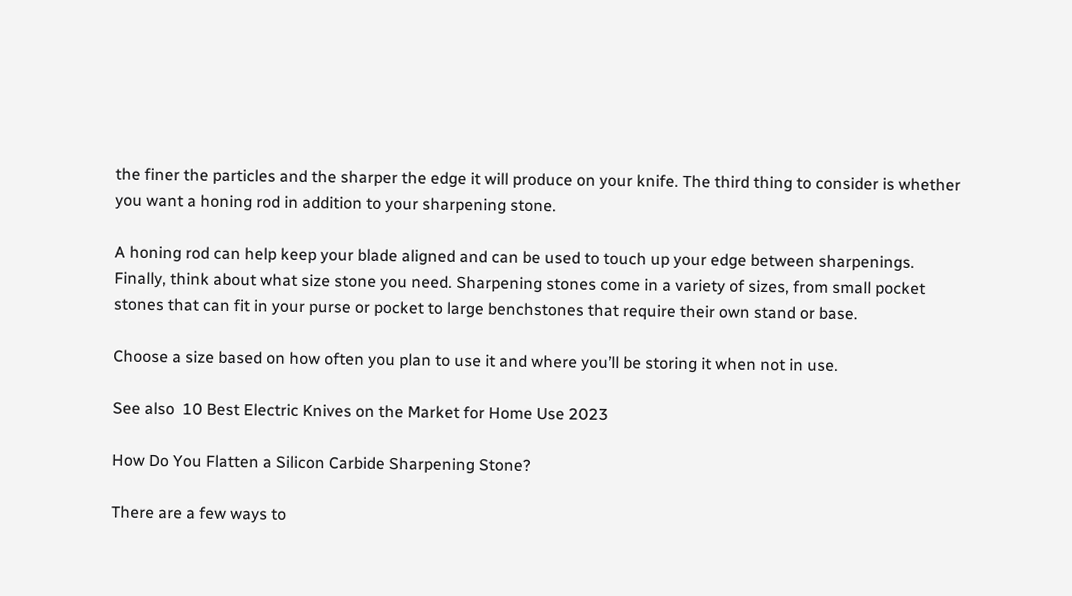the finer the particles and the sharper the edge it will produce on your knife. The third thing to consider is whether you want a honing rod in addition to your sharpening stone.

A honing rod can help keep your blade aligned and can be used to touch up your edge between sharpenings. Finally, think about what size stone you need. Sharpening stones come in a variety of sizes, from small pocket stones that can fit in your purse or pocket to large benchstones that require their own stand or base.

Choose a size based on how often you plan to use it and where you’ll be storing it when not in use.

See also  10 Best Electric Knives on the Market for Home Use 2023

How Do You Flatten a Silicon Carbide Sharpening Stone?

There are a few ways to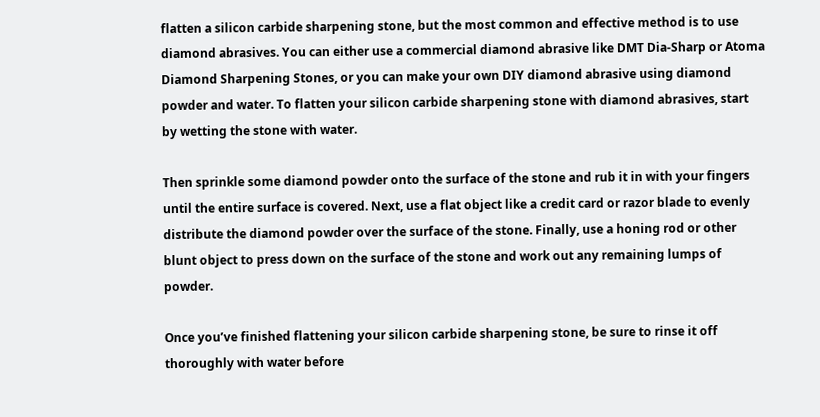flatten a silicon carbide sharpening stone, but the most common and effective method is to use diamond abrasives. You can either use a commercial diamond abrasive like DMT Dia-Sharp or Atoma Diamond Sharpening Stones, or you can make your own DIY diamond abrasive using diamond powder and water. To flatten your silicon carbide sharpening stone with diamond abrasives, start by wetting the stone with water.

Then sprinkle some diamond powder onto the surface of the stone and rub it in with your fingers until the entire surface is covered. Next, use a flat object like a credit card or razor blade to evenly distribute the diamond powder over the surface of the stone. Finally, use a honing rod or other blunt object to press down on the surface of the stone and work out any remaining lumps of powder.

Once you’ve finished flattening your silicon carbide sharpening stone, be sure to rinse it off thoroughly with water before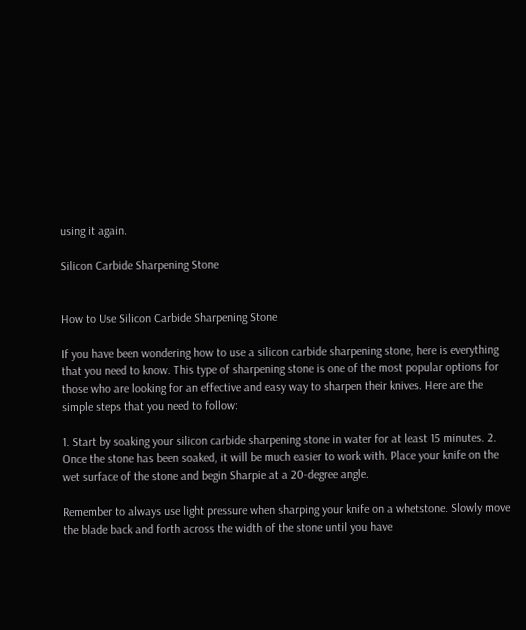using it again.

Silicon Carbide Sharpening Stone


How to Use Silicon Carbide Sharpening Stone

If you have been wondering how to use a silicon carbide sharpening stone, here is everything that you need to know. This type of sharpening stone is one of the most popular options for those who are looking for an effective and easy way to sharpen their knives. Here are the simple steps that you need to follow:

1. Start by soaking your silicon carbide sharpening stone in water for at least 15 minutes. 2. Once the stone has been soaked, it will be much easier to work with. Place your knife on the wet surface of the stone and begin Sharpie at a 20-degree angle.

Remember to always use light pressure when sharping your knife on a whetstone. Slowly move the blade back and forth across the width of the stone until you have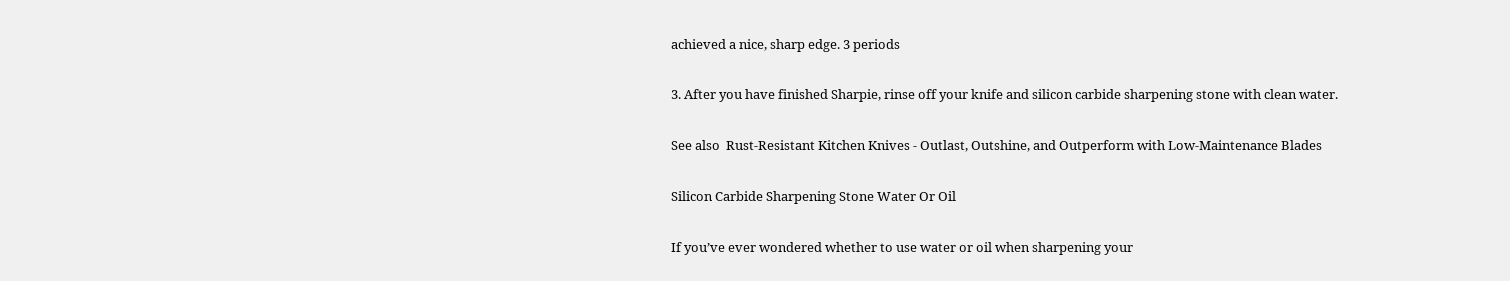achieved a nice, sharp edge. 3 periods

3. After you have finished Sharpie, rinse off your knife and silicon carbide sharpening stone with clean water.

See also  Rust-Resistant Kitchen Knives - Outlast, Outshine, and Outperform with Low-Maintenance Blades

Silicon Carbide Sharpening Stone Water Or Oil

If you’ve ever wondered whether to use water or oil when sharpening your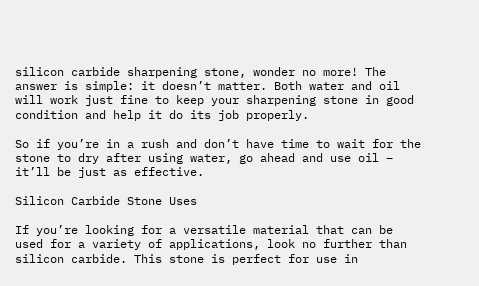silicon carbide sharpening stone, wonder no more! The answer is simple: it doesn’t matter. Both water and oil will work just fine to keep your sharpening stone in good condition and help it do its job properly.

So if you’re in a rush and don’t have time to wait for the stone to dry after using water, go ahead and use oil – it’ll be just as effective.

Silicon Carbide Stone Uses

If you’re looking for a versatile material that can be used for a variety of applications, look no further than silicon carbide. This stone is perfect for use in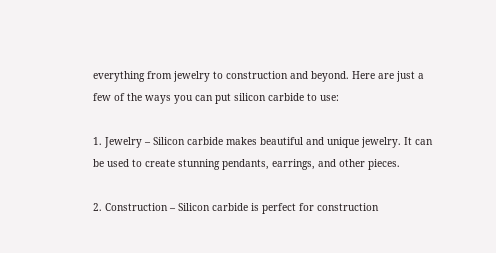everything from jewelry to construction and beyond. Here are just a few of the ways you can put silicon carbide to use:

1. Jewelry – Silicon carbide makes beautiful and unique jewelry. It can be used to create stunning pendants, earrings, and other pieces.

2. Construction – Silicon carbide is perfect for construction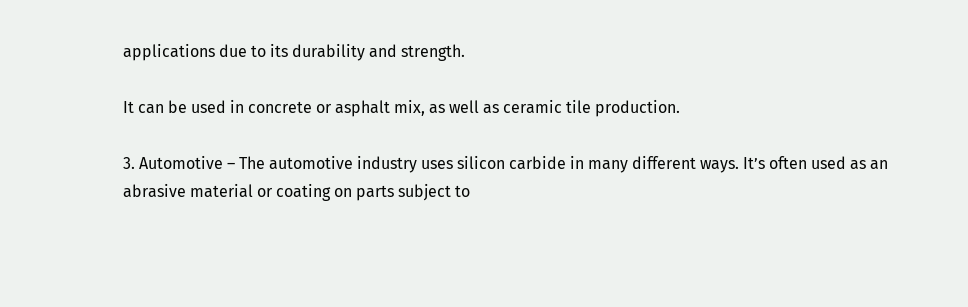applications due to its durability and strength.

It can be used in concrete or asphalt mix, as well as ceramic tile production.

3. Automotive – The automotive industry uses silicon carbide in many different ways. It’s often used as an abrasive material or coating on parts subject to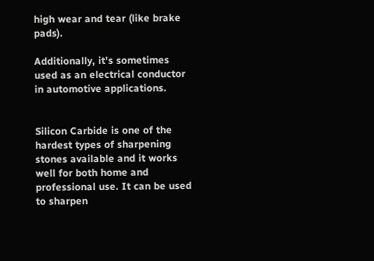high wear and tear (like brake pads).

Additionally, it’s sometimes used as an electrical conductor in automotive applications.


Silicon Carbide is one of the hardest types of sharpening stones available and it works well for both home and professional use. It can be used to sharpen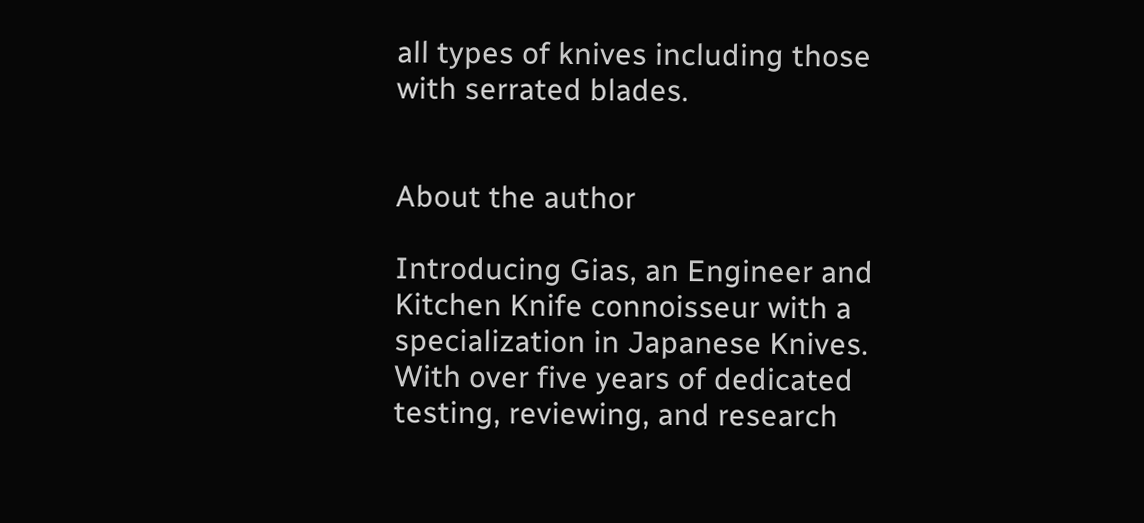all types of knives including those with serrated blades.


About the author

Introducing Gias, an Engineer and Kitchen Knife connoisseur with a specialization in Japanese Knives. With over five years of dedicated testing, reviewing, and research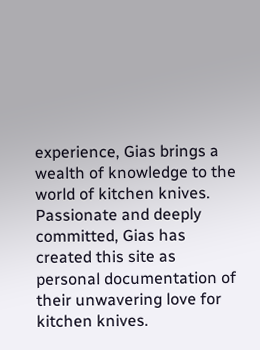experience, Gias brings a wealth of knowledge to the world of kitchen knives. Passionate and deeply committed, Gias has created this site as personal documentation of their unwavering love for kitchen knives.